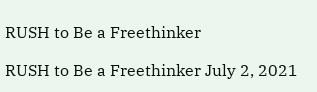RUSH to Be a Freethinker

RUSH to Be a Freethinker July 2, 2021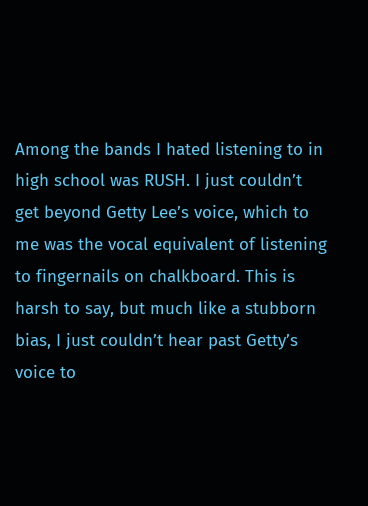Among the bands I hated listening to in high school was RUSH. I just couldn’t get beyond Getty Lee’s voice, which to me was the vocal equivalent of listening to fingernails on chalkboard. This is harsh to say, but much like a stubborn bias, I just couldn’t hear past Getty’s voice to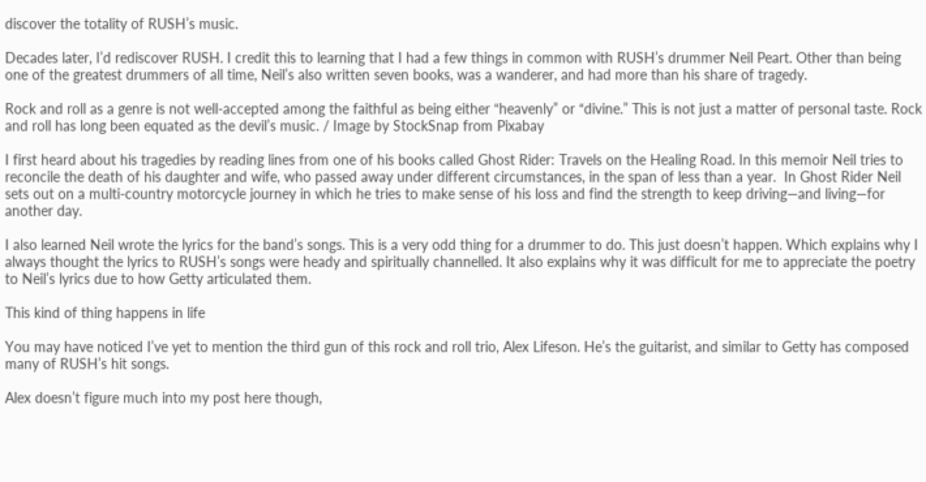discover the totality of RUSH’s music.

Decades later, I’d rediscover RUSH. I credit this to learning that I had a few things in common with RUSH’s drummer Neil Peart. Other than being one of the greatest drummers of all time, Neil’s also written seven books, was a wanderer, and had more than his share of tragedy.

Rock and roll as a genre is not well-accepted among the faithful as being either “heavenly” or “divine.” This is not just a matter of personal taste. Rock and roll has long been equated as the devil’s music. / Image by StockSnap from Pixabay

I first heard about his tragedies by reading lines from one of his books called Ghost Rider: Travels on the Healing Road. In this memoir Neil tries to reconcile the death of his daughter and wife, who passed away under different circumstances, in the span of less than a year.  In Ghost Rider Neil sets out on a multi-country motorcycle journey in which he tries to make sense of his loss and find the strength to keep driving—and living—for another day.

I also learned Neil wrote the lyrics for the band’s songs. This is a very odd thing for a drummer to do. This just doesn’t happen. Which explains why I always thought the lyrics to RUSH’s songs were heady and spiritually channelled. It also explains why it was difficult for me to appreciate the poetry to Neil’s lyrics due to how Getty articulated them.

This kind of thing happens in life

You may have noticed I’ve yet to mention the third gun of this rock and roll trio, Alex Lifeson. He’s the guitarist, and similar to Getty has composed many of RUSH’s hit songs.

Alex doesn’t figure much into my post here though,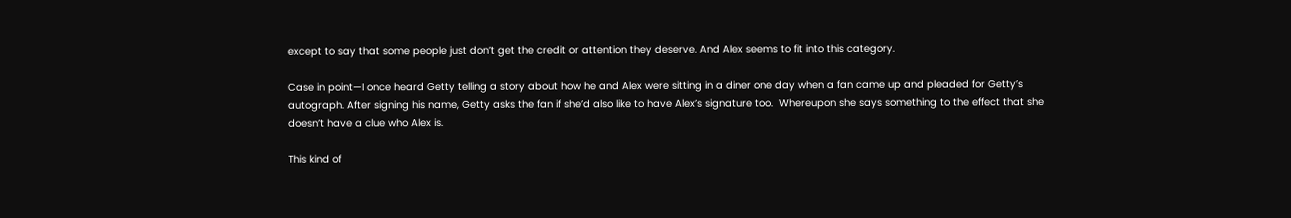except to say that some people just don’t get the credit or attention they deserve. And Alex seems to fit into this category.

Case in point—I once heard Getty telling a story about how he and Alex were sitting in a diner one day when a fan came up and pleaded for Getty’s autograph. After signing his name, Getty asks the fan if she’d also like to have Alex’s signature too.  Whereupon she says something to the effect that she doesn’t have a clue who Alex is.

This kind of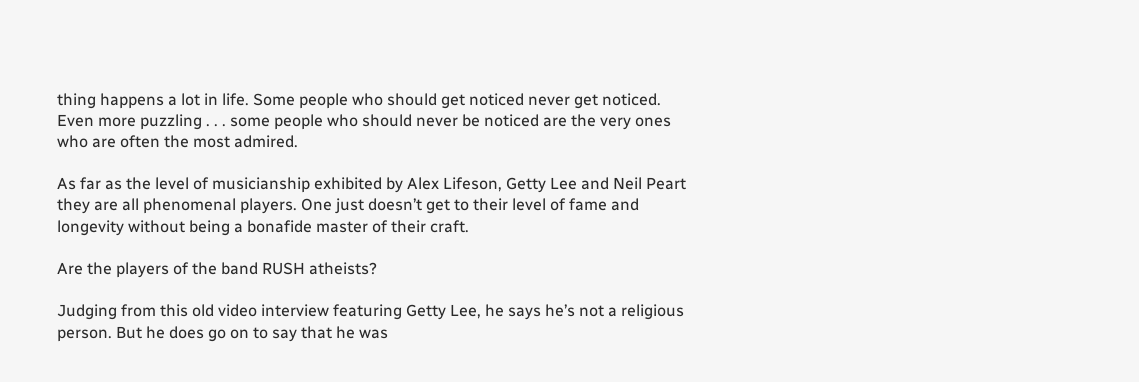thing happens a lot in life. Some people who should get noticed never get noticed. Even more puzzling . . . some people who should never be noticed are the very ones who are often the most admired.

As far as the level of musicianship exhibited by Alex Lifeson, Getty Lee and Neil Peart they are all phenomenal players. One just doesn’t get to their level of fame and longevity without being a bonafide master of their craft.

Are the players of the band RUSH atheists?

Judging from this old video interview featuring Getty Lee, he says he’s not a religious person. But he does go on to say that he was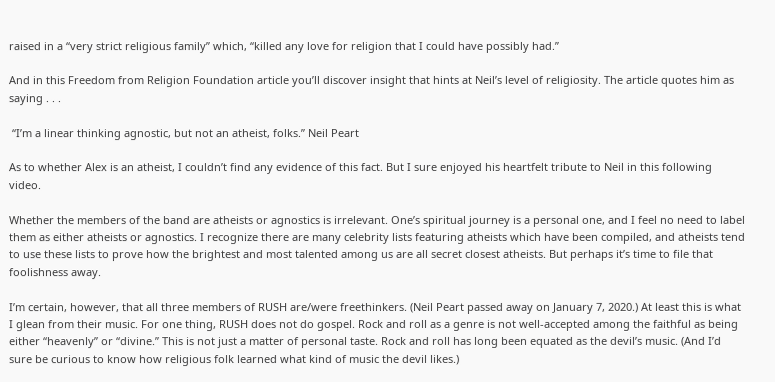raised in a “very strict religious family” which, “killed any love for religion that I could have possibly had.”

And in this Freedom from Religion Foundation article you’ll discover insight that hints at Neil’s level of religiosity. The article quotes him as saying . . .

 “I’m a linear thinking agnostic, but not an atheist, folks.” Neil Peart

As to whether Alex is an atheist, I couldn’t find any evidence of this fact. But I sure enjoyed his heartfelt tribute to Neil in this following video.

Whether the members of the band are atheists or agnostics is irrelevant. One’s spiritual journey is a personal one, and I feel no need to label them as either atheists or agnostics. I recognize there are many celebrity lists featuring atheists which have been compiled, and atheists tend to use these lists to prove how the brightest and most talented among us are all secret closest atheists. But perhaps it’s time to file that foolishness away.

I’m certain, however, that all three members of RUSH are/were freethinkers. (Neil Peart passed away on January 7, 2020.) At least this is what I glean from their music. For one thing, RUSH does not do gospel. Rock and roll as a genre is not well-accepted among the faithful as being either “heavenly” or “divine.” This is not just a matter of personal taste. Rock and roll has long been equated as the devil’s music. (And I’d sure be curious to know how religious folk learned what kind of music the devil likes.)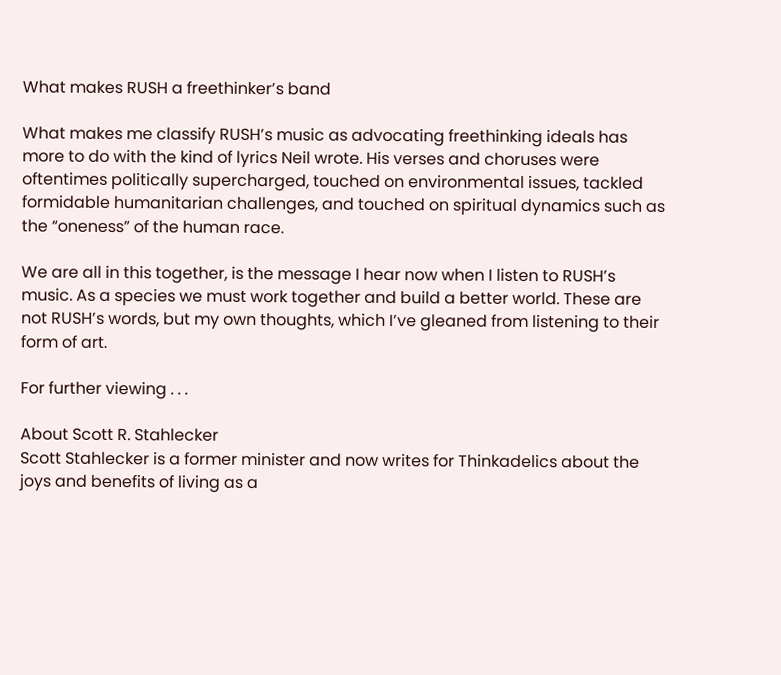What makes RUSH a freethinker’s band

What makes me classify RUSH’s music as advocating freethinking ideals has more to do with the kind of lyrics Neil wrote. His verses and choruses were oftentimes politically supercharged, touched on environmental issues, tackled formidable humanitarian challenges, and touched on spiritual dynamics such as the “oneness” of the human race.

We are all in this together, is the message I hear now when I listen to RUSH’s music. As a species we must work together and build a better world. These are not RUSH’s words, but my own thoughts, which I’ve gleaned from listening to their form of art.

For further viewing . . .

About Scott R. Stahlecker
Scott Stahlecker is a former minister and now writes for Thinkadelics about the joys and benefits of living as a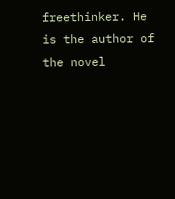freethinker. He is the author of the novel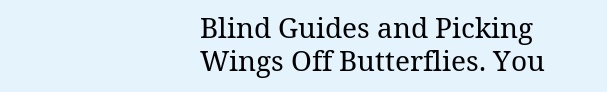Blind Guides and Picking Wings Off Butterflies. You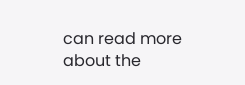can read more about the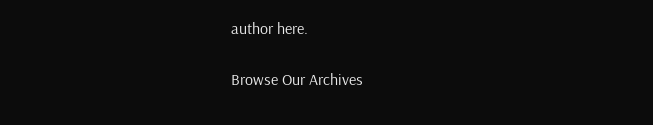author here.

Browse Our Archives